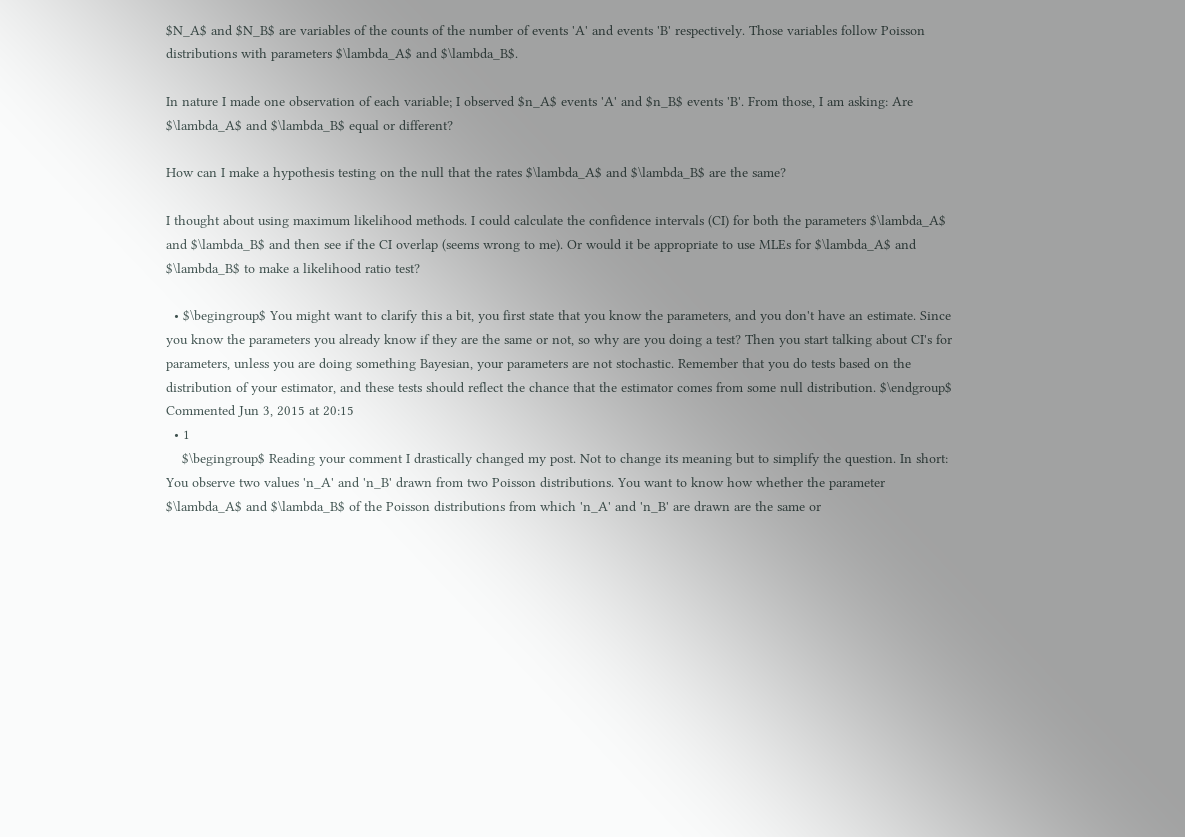$N_A$ and $N_B$ are variables of the counts of the number of events 'A' and events 'B' respectively. Those variables follow Poisson distributions with parameters $\lambda_A$ and $\lambda_B$.

In nature I made one observation of each variable; I observed $n_A$ events 'A' and $n_B$ events 'B'. From those, I am asking: Are $\lambda_A$ and $\lambda_B$ equal or different?

How can I make a hypothesis testing on the null that the rates $\lambda_A$ and $\lambda_B$ are the same?

I thought about using maximum likelihood methods. I could calculate the confidence intervals (CI) for both the parameters $\lambda_A$ and $\lambda_B$ and then see if the CI overlap (seems wrong to me). Or would it be appropriate to use MLEs for $\lambda_A$ and $\lambda_B$ to make a likelihood ratio test?

  • $\begingroup$ You might want to clarify this a bit, you first state that you know the parameters, and you don't have an estimate. Since you know the parameters you already know if they are the same or not, so why are you doing a test? Then you start talking about CI's for parameters, unless you are doing something Bayesian, your parameters are not stochastic. Remember that you do tests based on the distribution of your estimator, and these tests should reflect the chance that the estimator comes from some null distribution. $\endgroup$ Commented Jun 3, 2015 at 20:15
  • 1
    $\begingroup$ Reading your comment I drastically changed my post. Not to change its meaning but to simplify the question. In short: You observe two values 'n_A' and 'n_B' drawn from two Poisson distributions. You want to know how whether the parameter $\lambda_A$ and $\lambda_B$ of the Poisson distributions from which 'n_A' and 'n_B' are drawn are the same or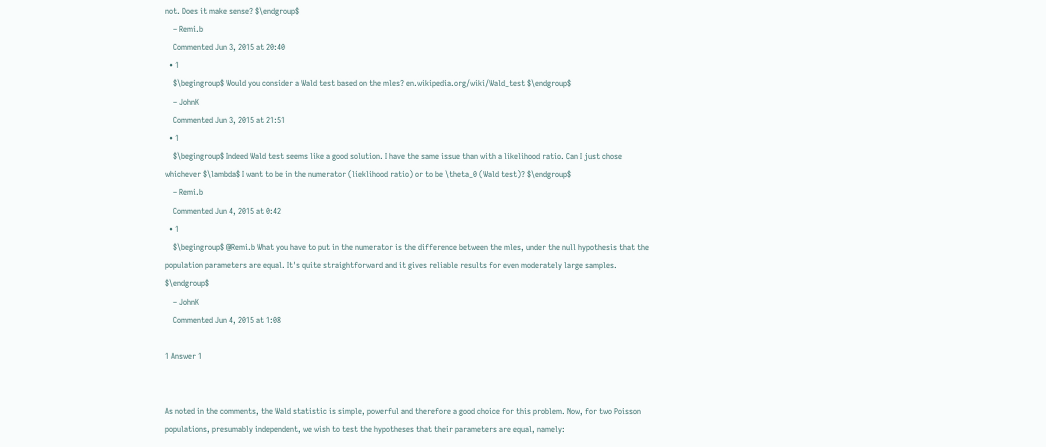not. Does it make sense? $\endgroup$
    – Remi.b
    Commented Jun 3, 2015 at 20:40
  • 1
    $\begingroup$ Would you consider a Wald test based on the mles? en.wikipedia.org/wiki/Wald_test $\endgroup$
    – JohnK
    Commented Jun 3, 2015 at 21:51
  • 1
    $\begingroup$ Indeed Wald test seems like a good solution. I have the same issue than with a likelihood ratio. Can I just chose whichever $\lambda$ I want to be in the numerator (lieklihood ratio) or to be \theta_0 (Wald test)? $\endgroup$
    – Remi.b
    Commented Jun 4, 2015 at 0:42
  • 1
    $\begingroup$ @Remi.b What you have to put in the numerator is the difference between the mles, under the null hypothesis that the population parameters are equal. It's quite straightforward and it gives reliable results for even moderately large samples. $\endgroup$
    – JohnK
    Commented Jun 4, 2015 at 1:08

1 Answer 1


As noted in the comments, the Wald statistic is simple, powerful and therefore a good choice for this problem. Now, for two Poisson populations, presumably independent, we wish to test the hypotheses that their parameters are equal, namely: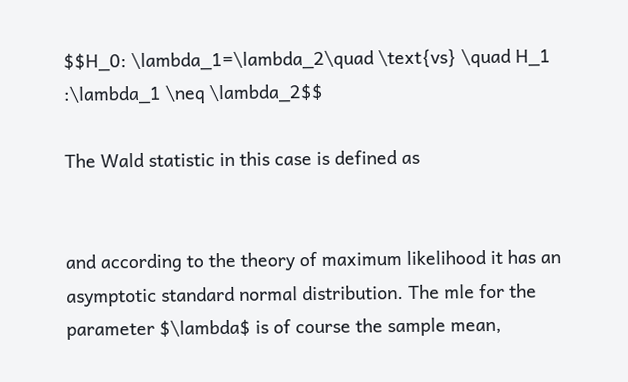$$H_0: \lambda_1=\lambda_2\quad \text{vs} \quad H_1 :\lambda_1 \neq \lambda_2$$

The Wald statistic in this case is defined as


and according to the theory of maximum likelihood it has an asymptotic standard normal distribution. The mle for the parameter $\lambda$ is of course the sample mean,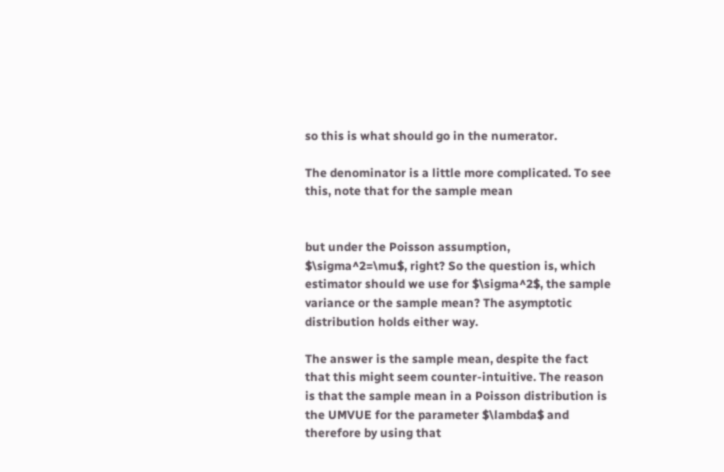so this is what should go in the numerator.

The denominator is a little more complicated. To see this, note that for the sample mean


but under the Poisson assumption, $\sigma^2=\mu$, right? So the question is, which estimator should we use for $\sigma^2$, the sample variance or the sample mean? The asymptotic distribution holds either way.

The answer is the sample mean, despite the fact that this might seem counter-intuitive. The reason is that the sample mean in a Poisson distribution is the UMVUE for the parameter $\lambda$ and therefore by using that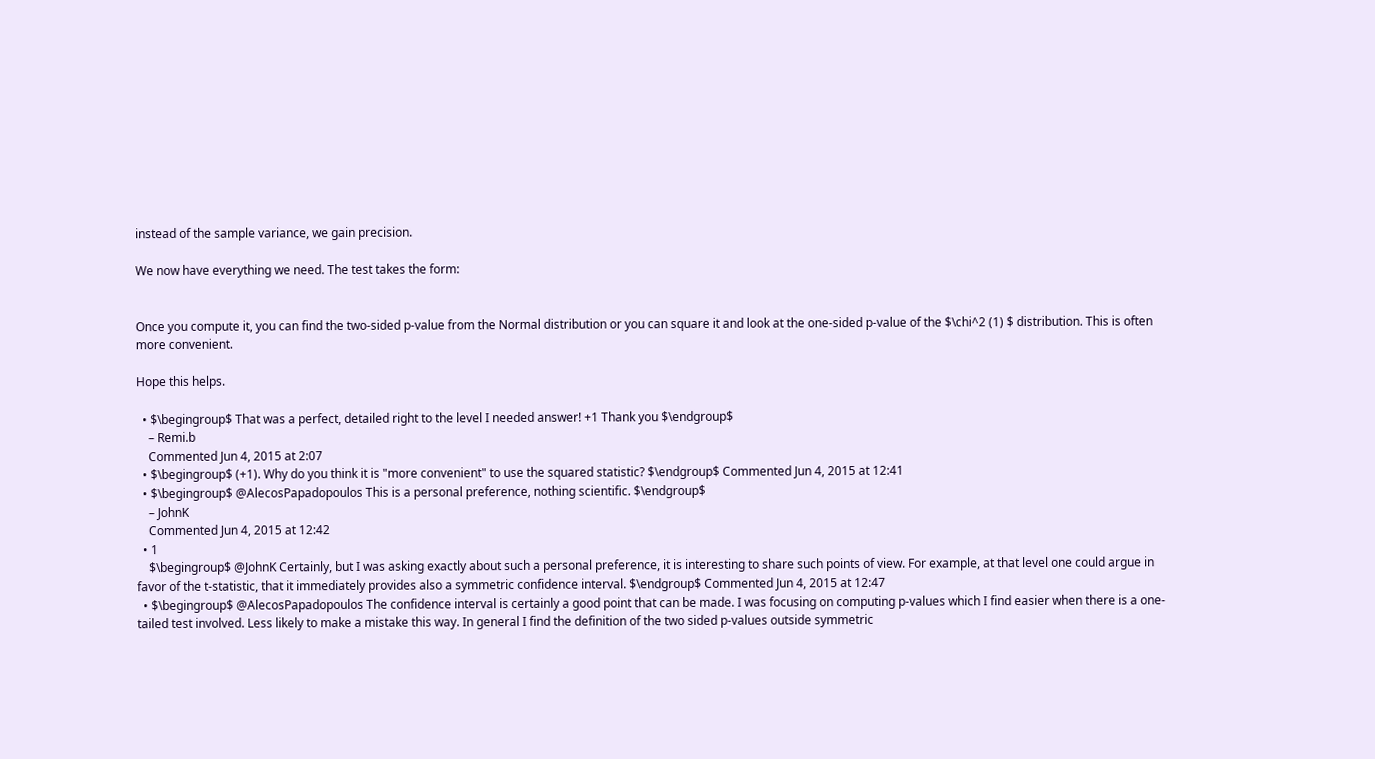instead of the sample variance, we gain precision.

We now have everything we need. The test takes the form:


Once you compute it, you can find the two-sided p-value from the Normal distribution or you can square it and look at the one-sided p-value of the $\chi^2 (1) $ distribution. This is often more convenient.

Hope this helps.

  • $\begingroup$ That was a perfect, detailed right to the level I needed answer! +1 Thank you $\endgroup$
    – Remi.b
    Commented Jun 4, 2015 at 2:07
  • $\begingroup$ (+1). Why do you think it is "more convenient" to use the squared statistic? $\endgroup$ Commented Jun 4, 2015 at 12:41
  • $\begingroup$ @AlecosPapadopoulos This is a personal preference, nothing scientific. $\endgroup$
    – JohnK
    Commented Jun 4, 2015 at 12:42
  • 1
    $\begingroup$ @JohnK Certainly, but I was asking exactly about such a personal preference, it is interesting to share such points of view. For example, at that level one could argue in favor of the t-statistic, that it immediately provides also a symmetric confidence interval. $\endgroup$ Commented Jun 4, 2015 at 12:47
  • $\begingroup$ @AlecosPapadopoulos The confidence interval is certainly a good point that can be made. I was focusing on computing p-values which I find easier when there is a one-tailed test involved. Less likely to make a mistake this way. In general I find the definition of the two sided p-values outside symmetric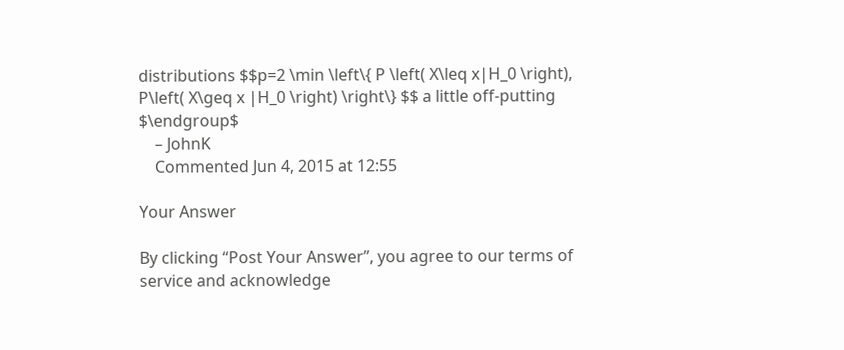distributions $$p=2 \min \left\{ P \left( X\leq x|H_0 \right), P\left( X\geq x |H_0 \right) \right\} $$ a little off-putting $\endgroup$
    – JohnK
    Commented Jun 4, 2015 at 12:55

Your Answer

By clicking “Post Your Answer”, you agree to our terms of service and acknowledge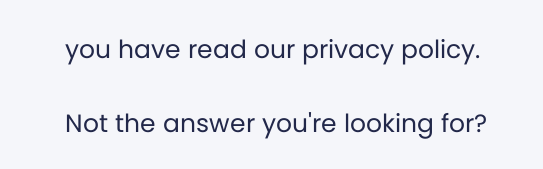you have read our privacy policy.

Not the answer you're looking for?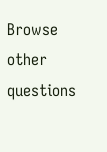Browse other questions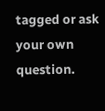tagged or ask your own question.